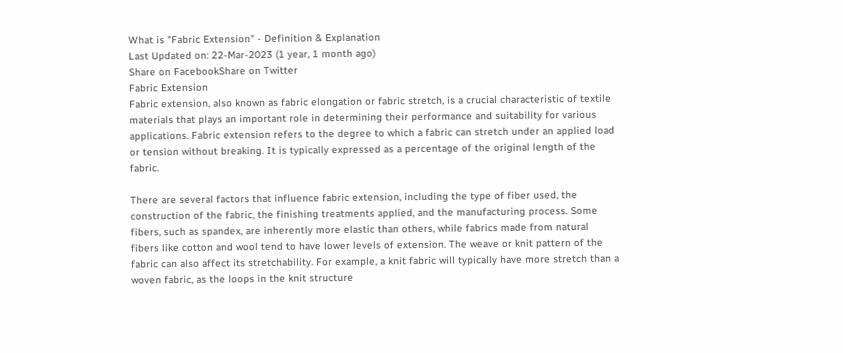What is "Fabric Extension" - Definition & Explanation
Last Updated on: 22-Mar-2023 (1 year, 1 month ago)
Share on FacebookShare on Twitter
Fabric Extension
Fabric extension, also known as fabric elongation or fabric stretch, is a crucial characteristic of textile materials that plays an important role in determining their performance and suitability for various applications. Fabric extension refers to the degree to which a fabric can stretch under an applied load or tension without breaking. It is typically expressed as a percentage of the original length of the fabric.

There are several factors that influence fabric extension, including the type of fiber used, the construction of the fabric, the finishing treatments applied, and the manufacturing process. Some fibers, such as spandex, are inherently more elastic than others, while fabrics made from natural fibers like cotton and wool tend to have lower levels of extension. The weave or knit pattern of the fabric can also affect its stretchability. For example, a knit fabric will typically have more stretch than a woven fabric, as the loops in the knit structure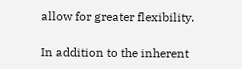allow for greater flexibility.

In addition to the inherent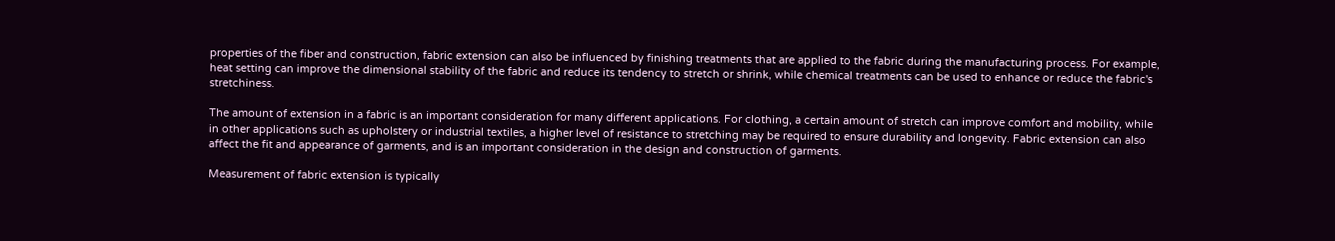properties of the fiber and construction, fabric extension can also be influenced by finishing treatments that are applied to the fabric during the manufacturing process. For example, heat setting can improve the dimensional stability of the fabric and reduce its tendency to stretch or shrink, while chemical treatments can be used to enhance or reduce the fabric's stretchiness.

The amount of extension in a fabric is an important consideration for many different applications. For clothing, a certain amount of stretch can improve comfort and mobility, while in other applications such as upholstery or industrial textiles, a higher level of resistance to stretching may be required to ensure durability and longevity. Fabric extension can also affect the fit and appearance of garments, and is an important consideration in the design and construction of garments.

Measurement of fabric extension is typically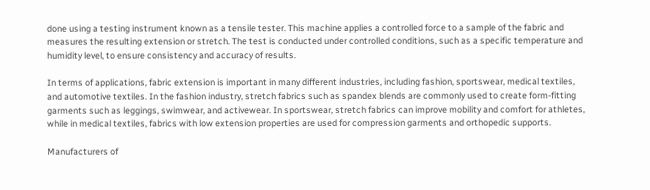done using a testing instrument known as a tensile tester. This machine applies a controlled force to a sample of the fabric and measures the resulting extension or stretch. The test is conducted under controlled conditions, such as a specific temperature and humidity level, to ensure consistency and accuracy of results.

In terms of applications, fabric extension is important in many different industries, including fashion, sportswear, medical textiles, and automotive textiles. In the fashion industry, stretch fabrics such as spandex blends are commonly used to create form-fitting garments such as leggings, swimwear, and activewear. In sportswear, stretch fabrics can improve mobility and comfort for athletes, while in medical textiles, fabrics with low extension properties are used for compression garments and orthopedic supports.

Manufacturers of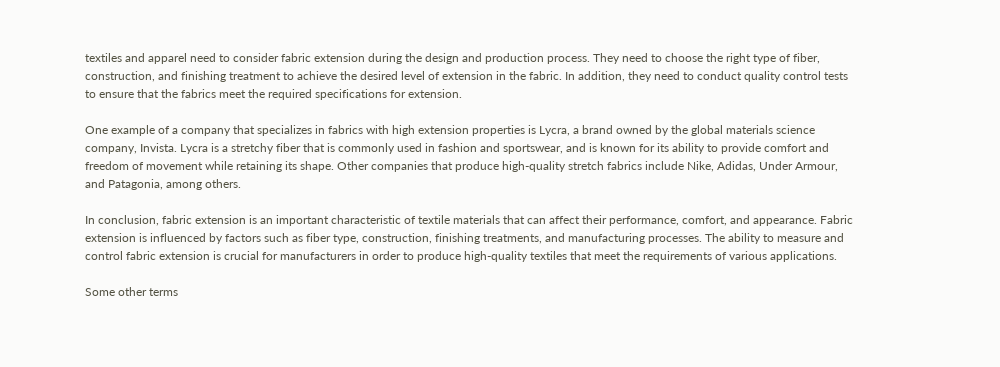textiles and apparel need to consider fabric extension during the design and production process. They need to choose the right type of fiber, construction, and finishing treatment to achieve the desired level of extension in the fabric. In addition, they need to conduct quality control tests to ensure that the fabrics meet the required specifications for extension.

One example of a company that specializes in fabrics with high extension properties is Lycra, a brand owned by the global materials science company, Invista. Lycra is a stretchy fiber that is commonly used in fashion and sportswear, and is known for its ability to provide comfort and freedom of movement while retaining its shape. Other companies that produce high-quality stretch fabrics include Nike, Adidas, Under Armour, and Patagonia, among others.

In conclusion, fabric extension is an important characteristic of textile materials that can affect their performance, comfort, and appearance. Fabric extension is influenced by factors such as fiber type, construction, finishing treatments, and manufacturing processes. The ability to measure and control fabric extension is crucial for manufacturers in order to produce high-quality textiles that meet the requirements of various applications.

Some other terms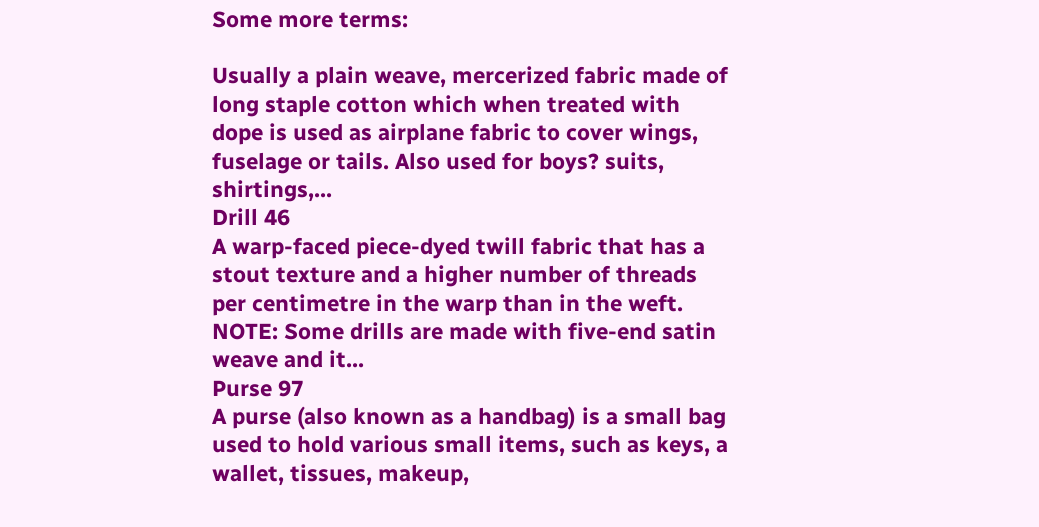Some more terms:

Usually a plain weave, mercerized fabric made of long staple cotton which when treated with dope is used as airplane fabric to cover wings, fuselage or tails. Also used for boys? suits, shirtings,...
Drill 46
A warp-faced piece-dyed twill fabric that has a stout texture and a higher number of threads per centimetre in the warp than in the weft. NOTE: Some drills are made with five-end satin weave and it...
Purse 97
A purse (also known as a handbag) is a small bag used to hold various small items, such as keys, a wallet, tissues, makeup,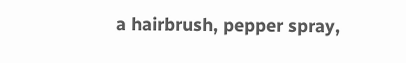a hairbrush, pepper spray,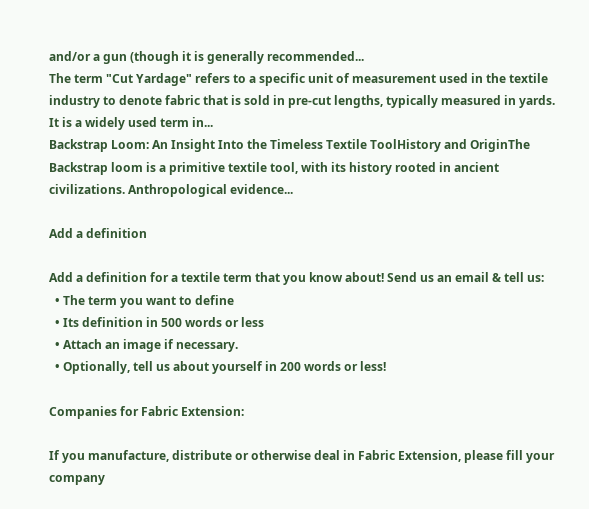and/or a gun (though it is generally recommended...
The term "Cut Yardage" refers to a specific unit of measurement used in the textile industry to denote fabric that is sold in pre-cut lengths, typically measured in yards. It is a widely used term in...
Backstrap Loom: An Insight Into the Timeless Textile ToolHistory and OriginThe Backstrap loom is a primitive textile tool, with its history rooted in ancient civilizations. Anthropological evidence...

Add a definition

Add a definition for a textile term that you know about! Send us an email & tell us:
  • The term you want to define
  • Its definition in 500 words or less
  • Attach an image if necessary.
  • Optionally, tell us about yourself in 200 words or less!

Companies for Fabric Extension:

If you manufacture, distribute or otherwise deal in Fabric Extension, please fill your company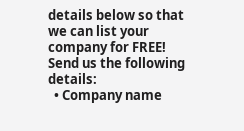details below so that we can list your company for FREE! Send us the following details:
  • Company name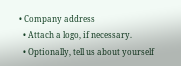• Company address
  • Attach a logo, if necessary.
  • Optionally, tell us about yourself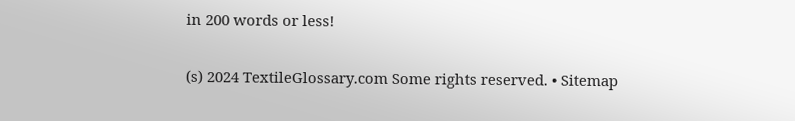in 200 words or less!

(s) 2024 TextileGlossary.com Some rights reserved. • Sitemap